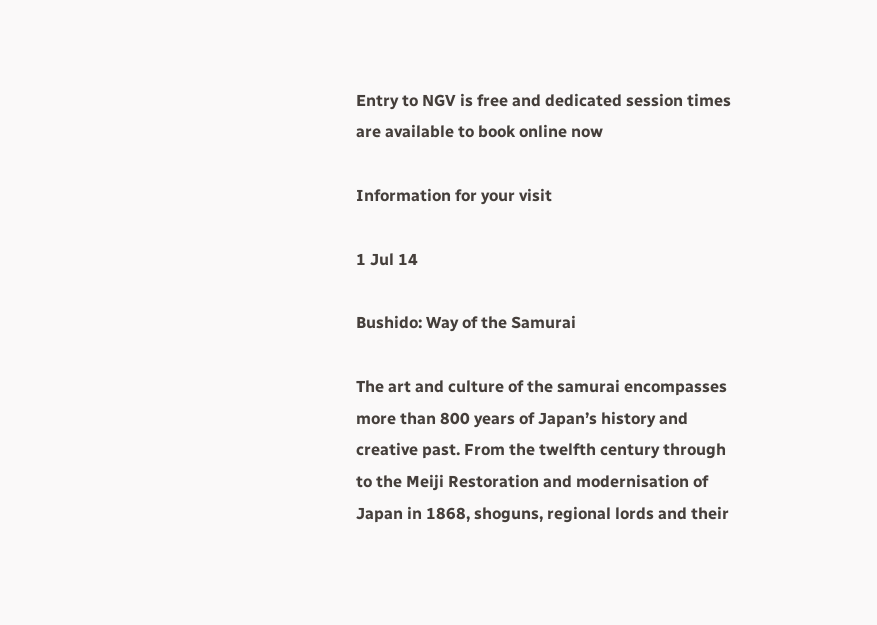Entry to NGV is free and dedicated session times are available to book online now

Information for your visit

1 Jul 14

Bushido: Way of the Samurai

The art and culture of the samurai encompasses more than 800 years of Japan’s history and creative past. From the twelfth century through to the Meiji Restoration and modernisation of Japan in 1868, shoguns, regional lords and their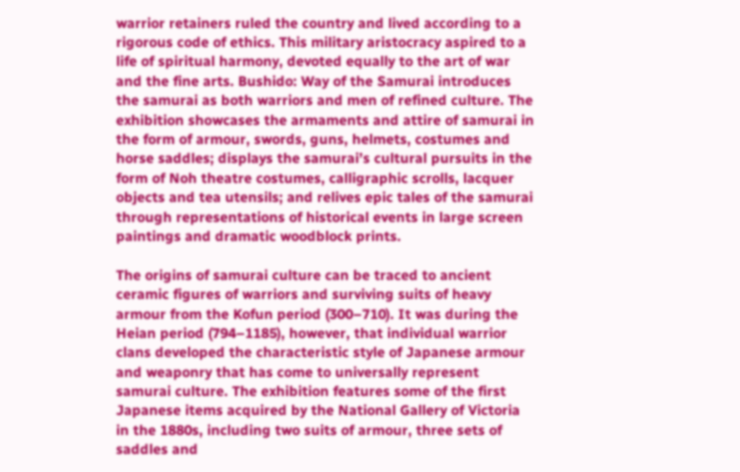warrior retainers ruled the country and lived according to a rigorous code of ethics. This military aristocracy aspired to a life of spiritual harmony, devoted equally to the art of war and the fine arts. Bushido: Way of the Samurai introduces the samurai as both warriors and men of refined culture. The exhibition showcases the armaments and attire of samurai in the form of armour, swords, guns, helmets, costumes and horse saddles; displays the samurai’s cultural pursuits in the form of Noh theatre costumes, calligraphic scrolls, lacquer objects and tea utensils; and relives epic tales of the samurai through representations of historical events in large screen paintings and dramatic woodblock prints.

The origins of samurai culture can be traced to ancient ceramic figures of warriors and surviving suits of heavy armour from the Kofun period (300–710). It was during the Heian period (794–1185), however, that individual warrior clans developed the characteristic style of Japanese armour and weaponry that has come to universally represent samurai culture. The exhibition features some of the first Japanese items acquired by the National Gallery of Victoria in the 1880s, including two suits of armour, three sets of saddles and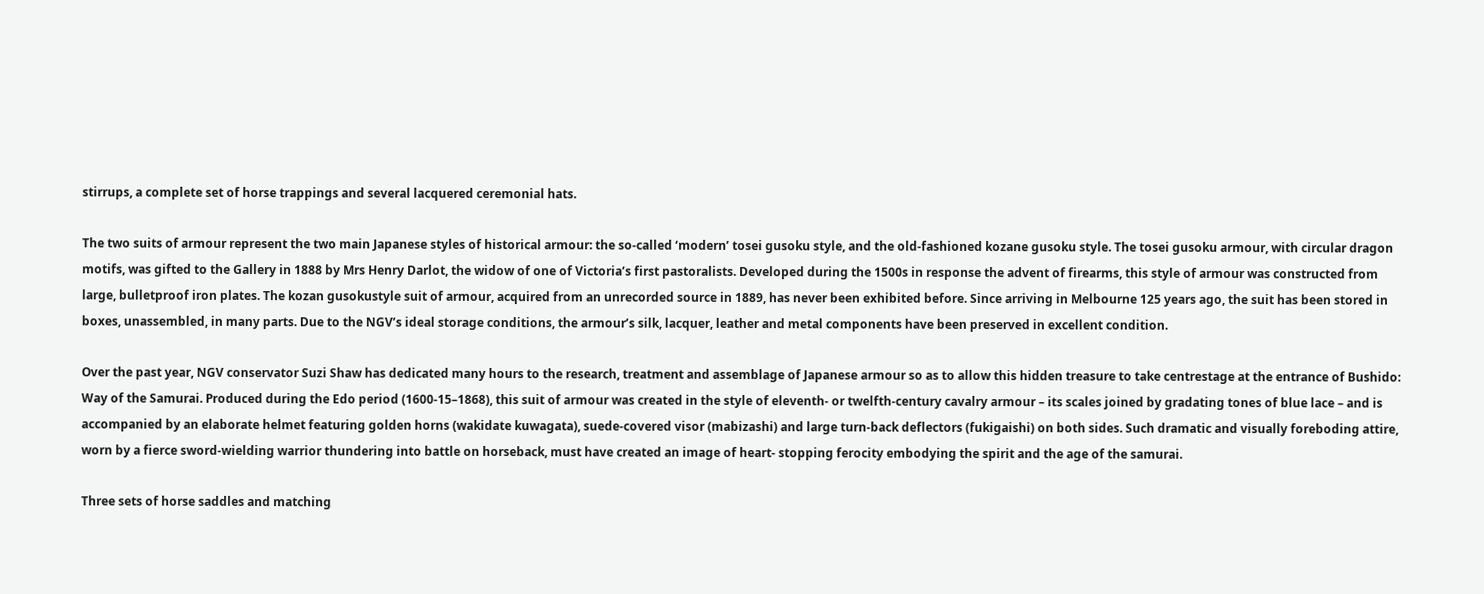stirrups, a complete set of horse trappings and several lacquered ceremonial hats.

The two suits of armour represent the two main Japanese styles of historical armour: the so-called ‘modern’ tosei gusoku style, and the old-fashioned kozane gusoku style. The tosei gusoku armour, with circular dragon motifs, was gifted to the Gallery in 1888 by Mrs Henry Darlot, the widow of one of Victoria’s first pastoralists. Developed during the 1500s in response the advent of firearms, this style of armour was constructed from large, bulletproof iron plates. The kozan gusokustyle suit of armour, acquired from an unrecorded source in 1889, has never been exhibited before. Since arriving in Melbourne 125 years ago, the suit has been stored in boxes, unassembled, in many parts. Due to the NGV’s ideal storage conditions, the armour’s silk, lacquer, leather and metal components have been preserved in excellent condition.

Over the past year, NGV conservator Suzi Shaw has dedicated many hours to the research, treatment and assemblage of Japanese armour so as to allow this hidden treasure to take centrestage at the entrance of Bushido: Way of the Samurai. Produced during the Edo period (1600-15–1868), this suit of armour was created in the style of eleventh- or twelfth-century cavalry armour – its scales joined by gradating tones of blue lace – and is accompanied by an elaborate helmet featuring golden horns (wakidate kuwagata), suede-covered visor (mabizashi) and large turn-back deflectors (fukigaishi) on both sides. Such dramatic and visually foreboding attire, worn by a fierce sword-wielding warrior thundering into battle on horseback, must have created an image of heart- stopping ferocity embodying the spirit and the age of the samurai.

Three sets of horse saddles and matching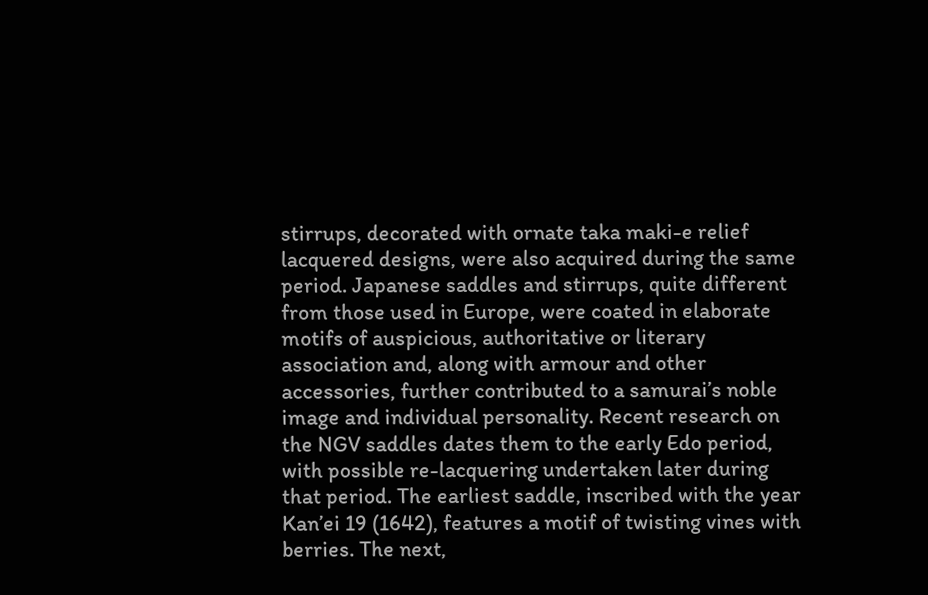stirrups, decorated with ornate taka maki-e relief lacquered designs, were also acquired during the same period. Japanese saddles and stirrups, quite different from those used in Europe, were coated in elaborate motifs of auspicious, authoritative or literary association and, along with armour and other accessories, further contributed to a samurai’s noble image and individual personality. Recent research on the NGV saddles dates them to the early Edo period, with possible re-lacquering undertaken later during that period. The earliest saddle, inscribed with the year Kan’ei 19 (1642), features a motif of twisting vines with berries. The next,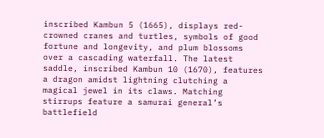inscribed Kambun 5 (1665), displays red-crowned cranes and turtles, symbols of good fortune and longevity, and plum blossoms over a cascading waterfall. The latest saddle, inscribed Kambun 10 (1670), features a dragon amidst lightning clutching a magical jewel in its claws. Matching stirrups feature a samurai general’s battlefield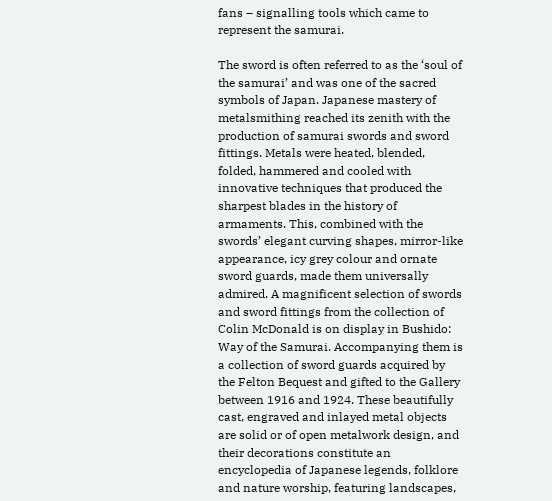fans – signalling tools which came to represent the samurai.

The sword is often referred to as the ‘soul of the samurai’ and was one of the sacred symbols of Japan. Japanese mastery of metalsmithing reached its zenith with the production of samurai swords and sword fittings. Metals were heated, blended, folded, hammered and cooled with innovative techniques that produced the sharpest blades in the history of armaments. This, combined with the swords’ elegant curving shapes, mirror-like appearance, icy grey colour and ornate sword guards, made them universally admired. A magnificent selection of swords and sword fittings from the collection of Colin McDonald is on display in Bushido: Way of the Samurai. Accompanying them is a collection of sword guards acquired by the Felton Bequest and gifted to the Gallery between 1916 and 1924. These beautifully cast, engraved and inlayed metal objects are solid or of open metalwork design, and their decorations constitute an encyclopedia of Japanese legends, folklore and nature worship, featuring landscapes,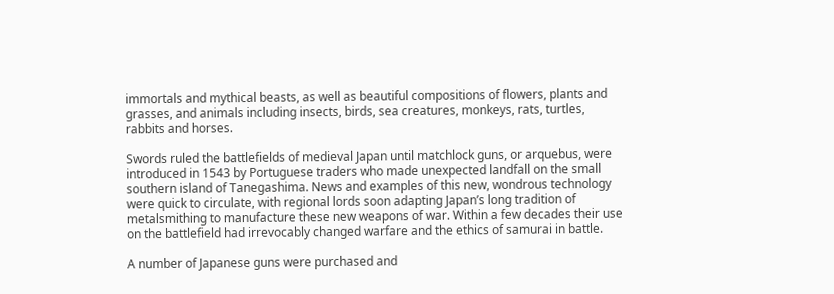immortals and mythical beasts, as well as beautiful compositions of flowers, plants and grasses, and animals including insects, birds, sea creatures, monkeys, rats, turtles, rabbits and horses.

Swords ruled the battlefields of medieval Japan until matchlock guns, or arquebus, were introduced in 1543 by Portuguese traders who made unexpected landfall on the small southern island of Tanegashima. News and examples of this new, wondrous technology were quick to circulate, with regional lords soon adapting Japan’s long tradition of metalsmithing to manufacture these new weapons of war. Within a few decades their use on the battlefield had irrevocably changed warfare and the ethics of samurai in battle.

A number of Japanese guns were purchased and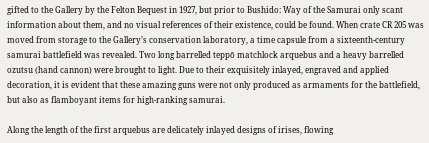gifted to the Gallery by the Felton Bequest in 1927, but prior to Bushido: Way of the Samurai only scant information about them, and no visual references of their existence, could be found. When crate CR 205 was moved from storage to the Gallery’s conservation laboratory, a time capsule from a sixteenth-century samurai battlefield was revealed. Two long barrelled teppō matchlock arquebus and a heavy barrelled ozutsu (hand cannon) were brought to light. Due to their exquisitely inlayed, engraved and applied decoration, it is evident that these amazing guns were not only produced as armaments for the battlefield, but also as flamboyant items for high-ranking samurai.

Along the length of the first arquebus are delicately inlayed designs of irises, flowing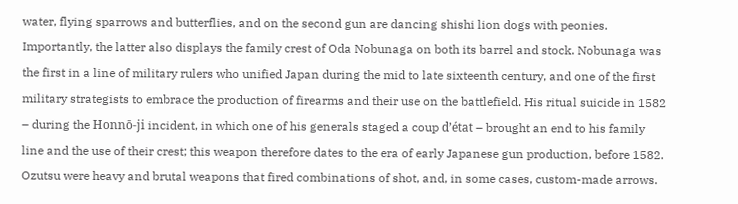water, flying sparrows and butterflies, and on the second gun are dancing shishi lion dogs with peonies. Importantly, the latter also displays the family crest of Oda Nobunaga on both its barrel and stock. Nobunaga was the first in a line of military rulers who unified Japan during the mid to late sixteenth century, and one of the first military strategists to embrace the production of firearms and their use on the battlefield. His ritual suicide in 1582 – during the Honnō-ji incident, in which one of his generals staged a coup d’état – brought an end to his family line and the use of their crest; this weapon therefore dates to the era of early Japanese gun production, before 1582. Ozutsu were heavy and brutal weapons that fired combinations of shot, and, in some cases, custom-made arrows.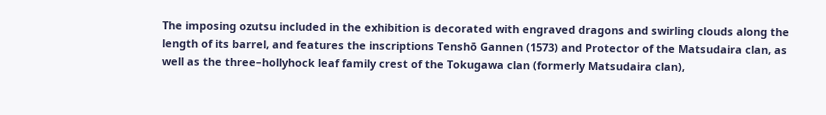The imposing ozutsu included in the exhibition is decorated with engraved dragons and swirling clouds along the length of its barrel, and features the inscriptions Tenshō Gannen (1573) and Protector of the Matsudaira clan, as well as the three–hollyhock leaf family crest of the Tokugawa clan (formerly Matsudaira clan),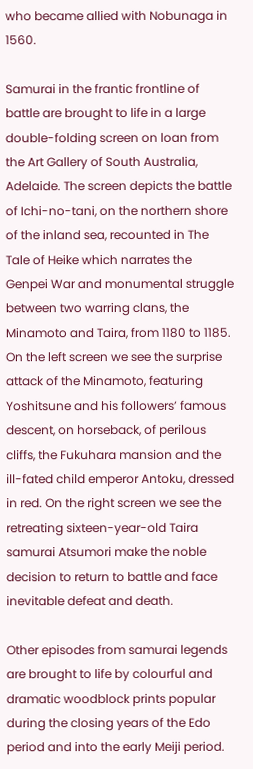who became allied with Nobunaga in 1560.

Samurai in the frantic frontline of battle are brought to life in a large double-folding screen on loan from the Art Gallery of South Australia, Adelaide. The screen depicts the battle of Ichi-no-tani, on the northern shore of the inland sea, recounted in The Tale of Heike which narrates the Genpei War and monumental struggle between two warring clans, the Minamoto and Taira, from 1180 to 1185. On the left screen we see the surprise attack of the Minamoto, featuring Yoshitsune and his followers’ famous descent, on horseback, of perilous cliffs, the Fukuhara mansion and the ill-fated child emperor Antoku, dressed in red. On the right screen we see the retreating sixteen-year-old Taira samurai Atsumori make the noble decision to return to battle and face inevitable defeat and death.

Other episodes from samurai legends are brought to life by colourful and dramatic woodblock prints popular during the closing years of the Edo period and into the early Meiji period.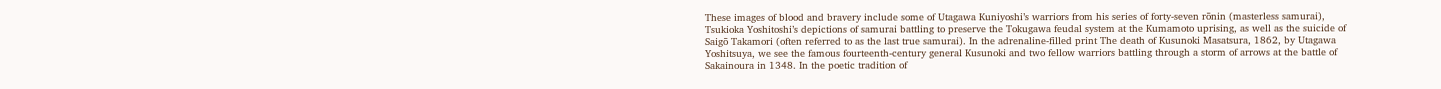These images of blood and bravery include some of Utagawa Kuniyoshi’s warriors from his series of forty-seven rōnin (masterless samurai), Tsukioka Yoshitoshi’s depictions of samurai battling to preserve the Tokugawa feudal system at the Kumamoto uprising, as well as the suicide of Saigō Takamori (often referred to as the last true samurai). In the adrenaline-filled print The death of Kusunoki Masatsura, 1862, by Utagawa Yoshitsuya, we see the famous fourteenth-century general Kusunoki and two fellow warriors battling through a storm of arrows at the battle of Sakainoura in 1348. In the poetic tradition of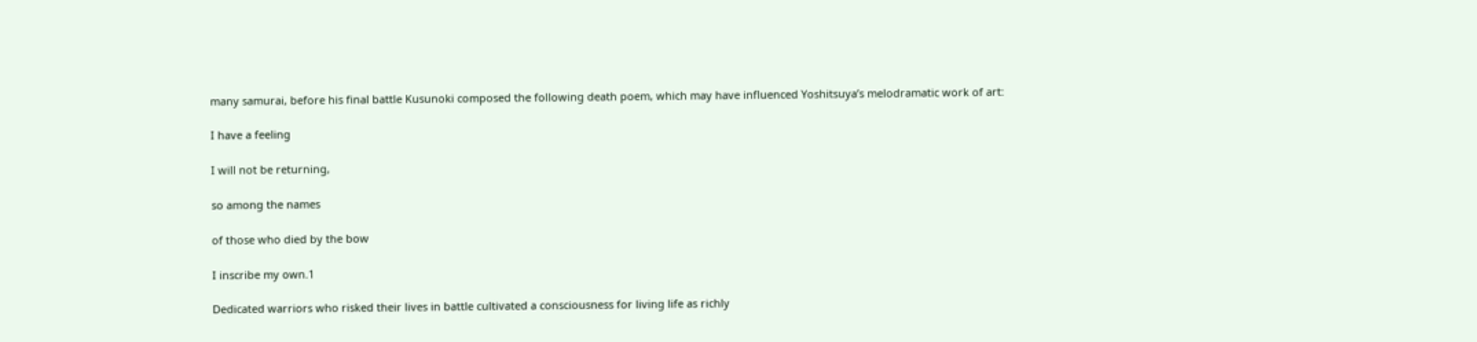many samurai, before his final battle Kusunoki composed the following death poem, which may have influenced Yoshitsuya’s melodramatic work of art:

I have a feeling

I will not be returning,

so among the names

of those who died by the bow

I inscribe my own.1

Dedicated warriors who risked their lives in battle cultivated a consciousness for living life as richly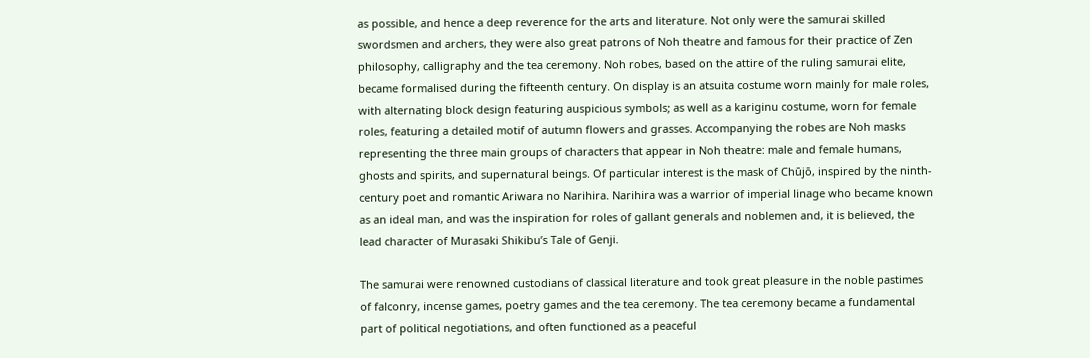as possible, and hence a deep reverence for the arts and literature. Not only were the samurai skilled swordsmen and archers, they were also great patrons of Noh theatre and famous for their practice of Zen philosophy, calligraphy and the tea ceremony. Noh robes, based on the attire of the ruling samurai elite, became formalised during the fifteenth century. On display is an atsuita costume worn mainly for male roles, with alternating block design featuring auspicious symbols; as well as a kariginu costume, worn for female roles, featuring a detailed motif of autumn flowers and grasses. Accompanying the robes are Noh masks representing the three main groups of characters that appear in Noh theatre: male and female humans, ghosts and spirits, and supernatural beings. Of particular interest is the mask of Chūjō, inspired by the ninth-century poet and romantic Ariwara no Narihira. Narihira was a warrior of imperial linage who became known as an ideal man, and was the inspiration for roles of gallant generals and noblemen and, it is believed, the lead character of Murasaki Shikibu’s Tale of Genji.

The samurai were renowned custodians of classical literature and took great pleasure in the noble pastimes of falconry, incense games, poetry games and the tea ceremony. The tea ceremony became a fundamental part of political negotiations, and often functioned as a peaceful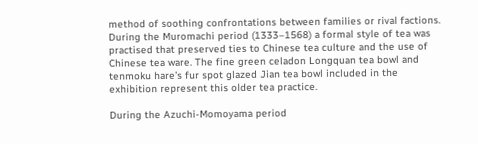method of soothing confrontations between families or rival factions. During the Muromachi period (1333–1568) a formal style of tea was practised that preserved ties to Chinese tea culture and the use of Chinese tea ware. The fine green celadon Longquan tea bowl and tenmoku hare’s fur spot glazed Jian tea bowl included in the exhibition represent this older tea practice.

During the Azuchi-Momoyama period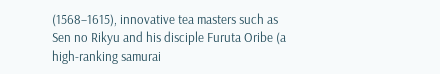(1568–1615), innovative tea masters such as Sen no Rikyu and his disciple Furuta Oribe (a high-ranking samurai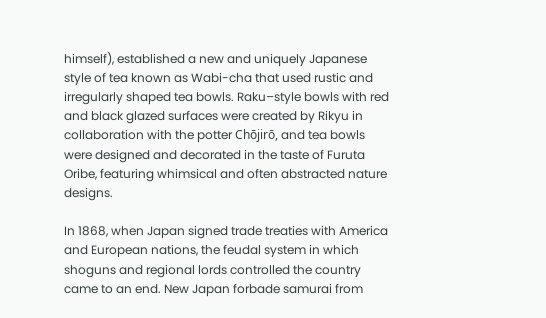himself), established a new and uniquely Japanese style of tea known as Wabi-cha that used rustic and irregularly shaped tea bowls. Raku–style bowls with red and black glazed surfaces were created by Rikyu in collaboration with the potter Chōjirō, and tea bowls were designed and decorated in the taste of Furuta Oribe, featuring whimsical and often abstracted nature designs.

In 1868, when Japan signed trade treaties with America and European nations, the feudal system in which shoguns and regional lords controlled the country came to an end. New Japan forbade samurai from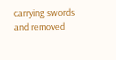carrying swords and removed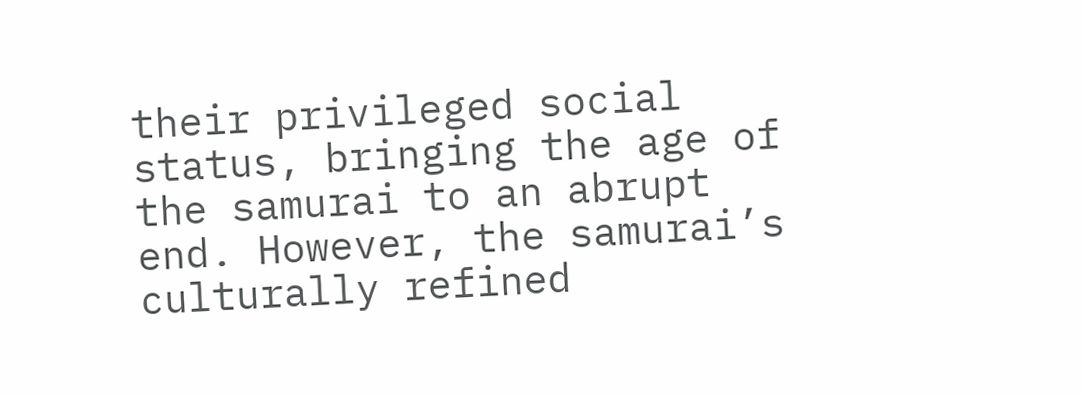their privileged social status, bringing the age of the samurai to an abrupt end. However, the samurai’s culturally refined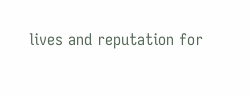lives and reputation for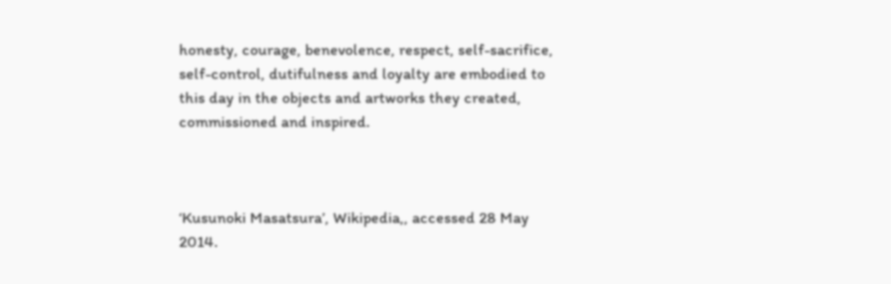honesty, courage, benevolence, respect, self-sacrifice, self-control, dutifulness and loyalty are embodied to this day in the objects and artworks they created, commissioned and inspired.



‘Kusunoki Masatsura’, Wikipedia,, accessed 28 May 2014.